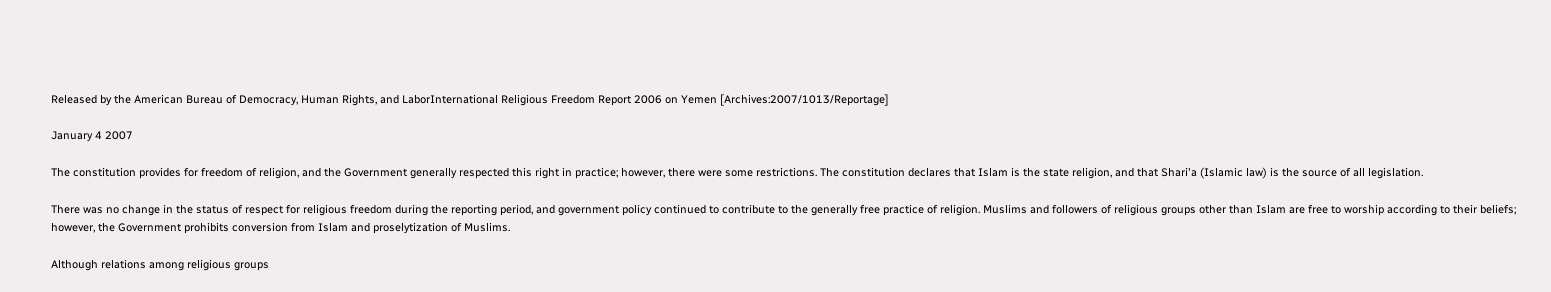Released by the American Bureau of Democracy, Human Rights, and LaborInternational Religious Freedom Report 2006 on Yemen [Archives:2007/1013/Reportage]

January 4 2007

The constitution provides for freedom of religion, and the Government generally respected this right in practice; however, there were some restrictions. The constitution declares that Islam is the state religion, and that Shari'a (Islamic law) is the source of all legislation.

There was no change in the status of respect for religious freedom during the reporting period, and government policy continued to contribute to the generally free practice of religion. Muslims and followers of religious groups other than Islam are free to worship according to their beliefs; however, the Government prohibits conversion from Islam and proselytization of Muslims.

Although relations among religious groups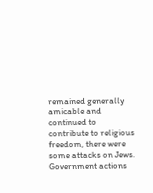remained generally amicable and continued to contribute to religious freedom, there were some attacks on Jews. Government actions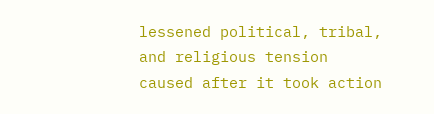lessened political, tribal, and religious tension caused after it took action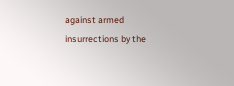against armed insurrections by the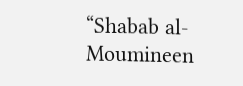“Shabab al-Moumineen